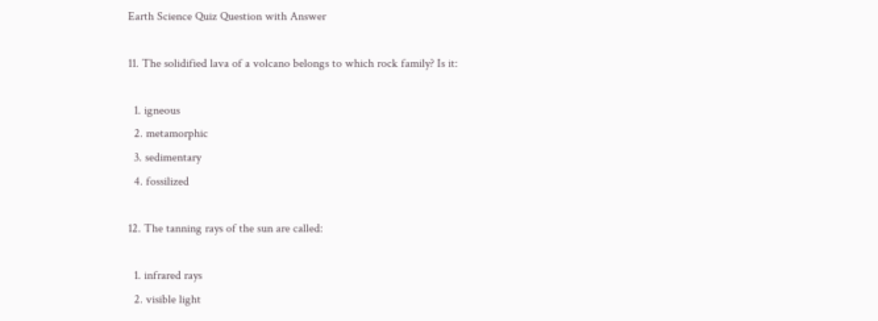Earth Science Quiz Question with Answer

11. The solidified lava of a volcano belongs to which rock family? Is it:

  1. igneous
  2. metamorphic
  3. sedimentary
  4. fossilized

12. The tanning rays of the sun are called:

  1. infrared rays
  2. visible light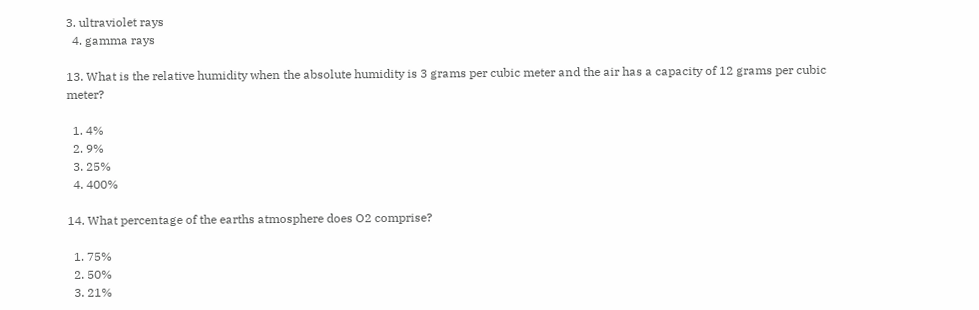3. ultraviolet rays
  4. gamma rays

13. What is the relative humidity when the absolute humidity is 3 grams per cubic meter and the air has a capacity of 12 grams per cubic meter?

  1. 4%
  2. 9%
  3. 25%
  4. 400%

14. What percentage of the earths atmosphere does O2 comprise?

  1. 75%
  2. 50%
  3. 21%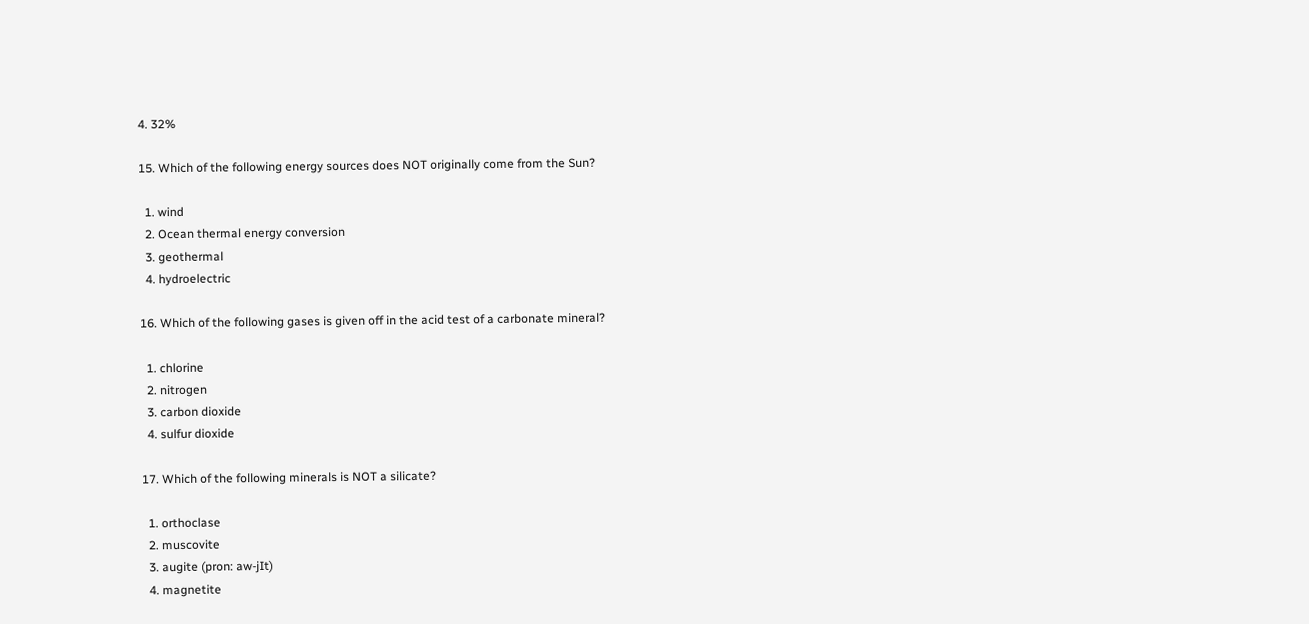4. 32%

15. Which of the following energy sources does NOT originally come from the Sun?

  1. wind
  2. Ocean thermal energy conversion
  3. geothermal
  4. hydroelectric

16. Which of the following gases is given off in the acid test of a carbonate mineral?

  1. chlorine
  2. nitrogen
  3. carbon dioxide
  4. sulfur dioxide

17. Which of the following minerals is NOT a silicate?

  1. orthoclase
  2. muscovite
  3. augite (pron: aw-jIt)
  4. magnetite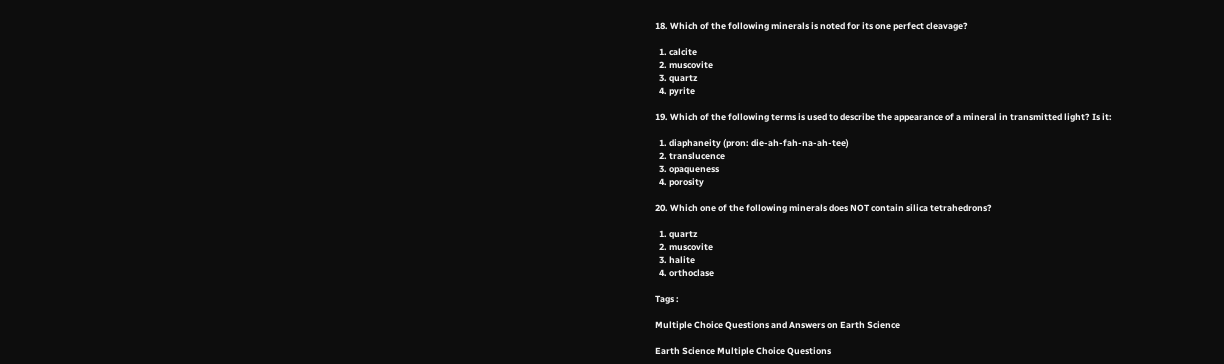18. Which of the following minerals is noted for its one perfect cleavage?

  1. calcite
  2. muscovite
  3. quartz
  4. pyrite

19. Which of the following terms is used to describe the appearance of a mineral in transmitted light? Is it:

  1. diaphaneity (pron: die-ah-fah-na-ah-tee)
  2. translucence
  3. opaqueness
  4. porosity

20. Which one of the following minerals does NOT contain silica tetrahedrons?

  1. quartz
  2. muscovite
  3. halite
  4. orthoclase

Tags :

Multiple Choice Questions and Answers on Earth Science

Earth Science Multiple Choice Questions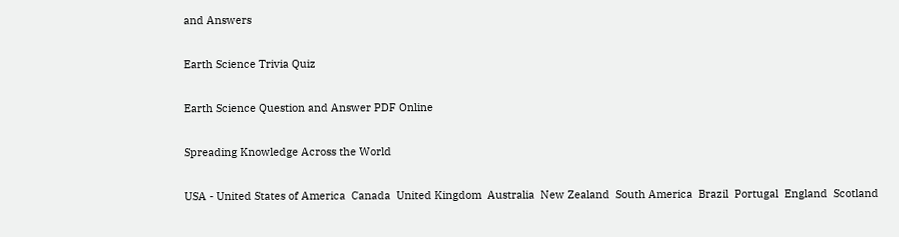and Answers

Earth Science Trivia Quiz

Earth Science Question and Answer PDF Online

Spreading Knowledge Across the World

USA - United States of America  Canada  United Kingdom  Australia  New Zealand  South America  Brazil  Portugal  England  Scotland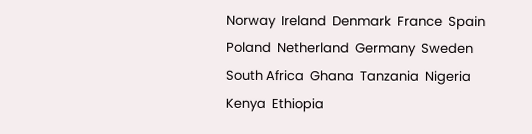Norway  Ireland  Denmark  France  Spain  Poland  Netherland  Germany  Sweden  South Africa  Ghana  Tanzania  Nigeria  Kenya  Ethiopia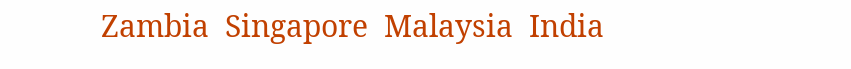Zambia  Singapore  Malaysia  India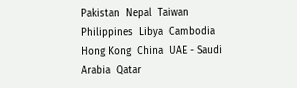Pakistan  Nepal  Taiwan  Philippines  Libya  Cambodia  Hong Kong  China  UAE - Saudi Arabia  Qatar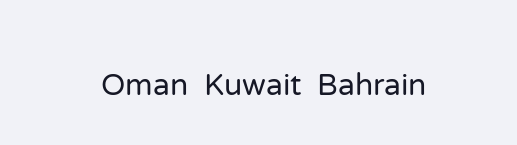Oman  Kuwait  Bahrain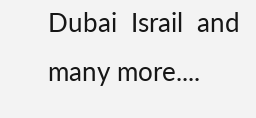Dubai  Israil  and many more....